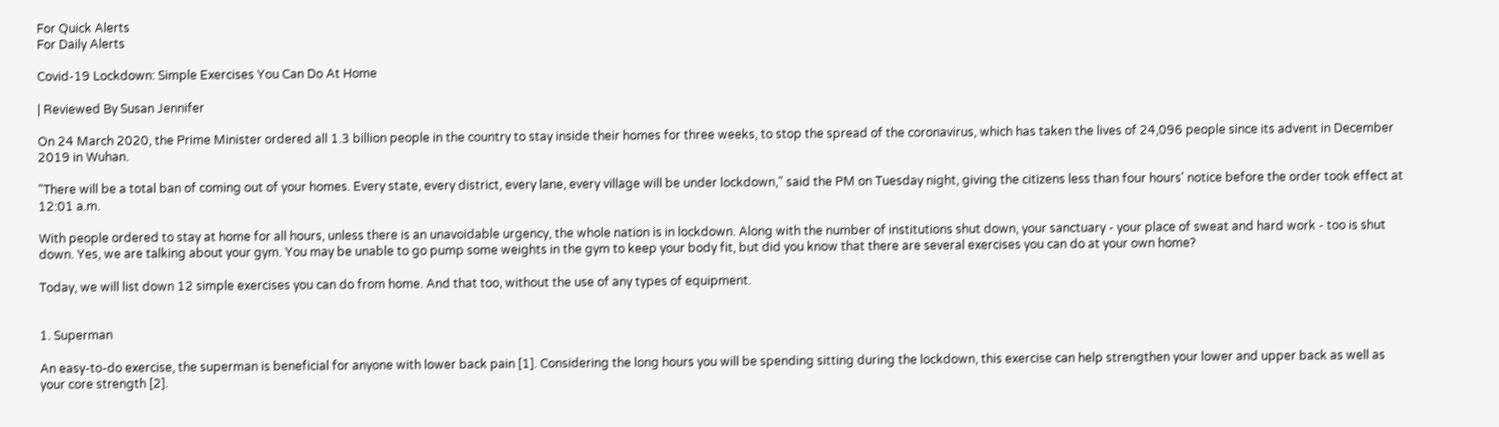For Quick Alerts
For Daily Alerts

Covid-19 Lockdown: Simple Exercises You Can Do At Home

| Reviewed By Susan Jennifer

On 24 March 2020, the Prime Minister ordered all 1.3 billion people in the country to stay inside their homes for three weeks, to stop the spread of the coronavirus, which has taken the lives of 24,096 people since its advent in December 2019 in Wuhan.

"There will be a total ban of coming out of your homes. Every state, every district, every lane, every village will be under lockdown," said the PM on Tuesday night, giving the citizens less than four hours' notice before the order took effect at 12:01 a.m.

With people ordered to stay at home for all hours, unless there is an unavoidable urgency, the whole nation is in lockdown. Along with the number of institutions shut down, your sanctuary - your place of sweat and hard work - too is shut down. Yes, we are talking about your gym. You may be unable to go pump some weights in the gym to keep your body fit, but did you know that there are several exercises you can do at your own home?

Today, we will list down 12 simple exercises you can do from home. And that too, without the use of any types of equipment.


1. Superman

An easy-to-do exercise, the superman is beneficial for anyone with lower back pain [1]. Considering the long hours you will be spending sitting during the lockdown, this exercise can help strengthen your lower and upper back as well as your core strength [2].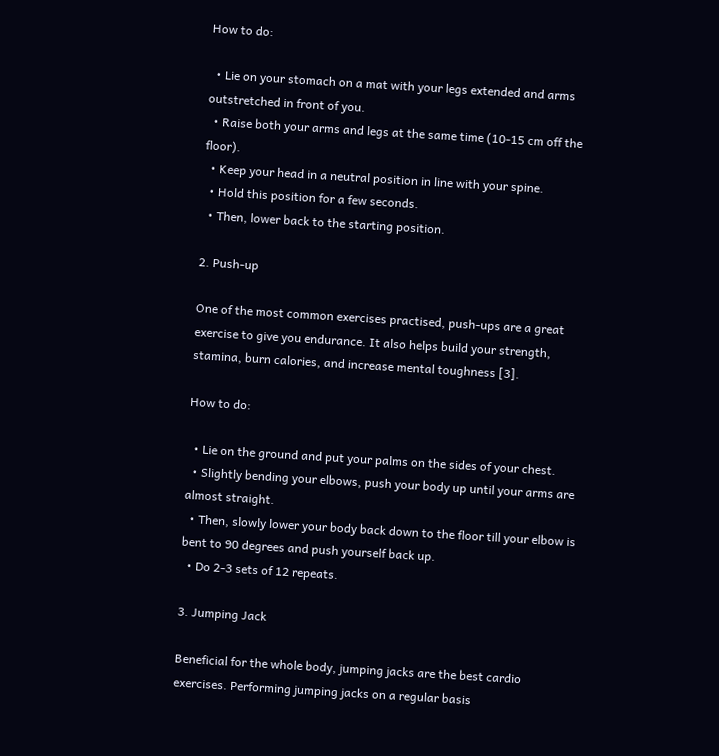How to do:

  • Lie on your stomach on a mat with your legs extended and arms outstretched in front of you.
  • Raise both your arms and legs at the same time (10-15 cm off the floor).
  • Keep your head in a neutral position in line with your spine.
  • Hold this position for a few seconds.
  • Then, lower back to the starting position.

2. Push-up

One of the most common exercises practised, push-ups are a great exercise to give you endurance. It also helps build your strength, stamina, burn calories, and increase mental toughness [3].

How to do:

  • Lie on the ground and put your palms on the sides of your chest.
  • Slightly bending your elbows, push your body up until your arms are almost straight.
  • Then, slowly lower your body back down to the floor till your elbow is bent to 90 degrees and push yourself back up.
  • Do 2-3 sets of 12 repeats.

3. Jumping Jack

Beneficial for the whole body, jumping jacks are the best cardio exercises. Performing jumping jacks on a regular basis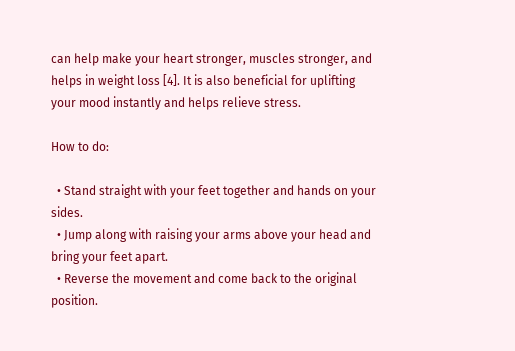can help make your heart stronger, muscles stronger, and helps in weight loss [4]. It is also beneficial for uplifting your mood instantly and helps relieve stress.

How to do:

  • Stand straight with your feet together and hands on your sides.
  • Jump along with raising your arms above your head and bring your feet apart.
  • Reverse the movement and come back to the original position.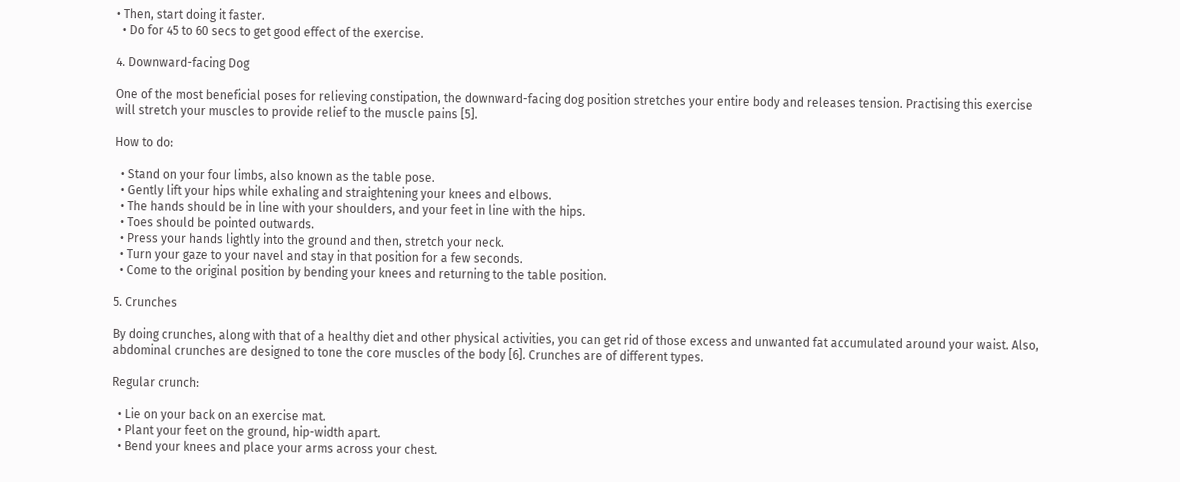• Then, start doing it faster.
  • Do for 45 to 60 secs to get good effect of the exercise.

4. Downward-facing Dog

One of the most beneficial poses for relieving constipation, the downward-facing dog position stretches your entire body and releases tension. Practising this exercise will stretch your muscles to provide relief to the muscle pains [5].

How to do:

  • Stand on your four limbs, also known as the table pose.
  • Gently lift your hips while exhaling and straightening your knees and elbows.
  • The hands should be in line with your shoulders, and your feet in line with the hips.
  • Toes should be pointed outwards.
  • Press your hands lightly into the ground and then, stretch your neck.
  • Turn your gaze to your navel and stay in that position for a few seconds.
  • Come to the original position by bending your knees and returning to the table position.

5. Crunches

By doing crunches, along with that of a healthy diet and other physical activities, you can get rid of those excess and unwanted fat accumulated around your waist. Also, abdominal crunches are designed to tone the core muscles of the body [6]. Crunches are of different types.

Regular crunch:

  • Lie on your back on an exercise mat.
  • Plant your feet on the ground, hip-width apart.
  • Bend your knees and place your arms across your chest.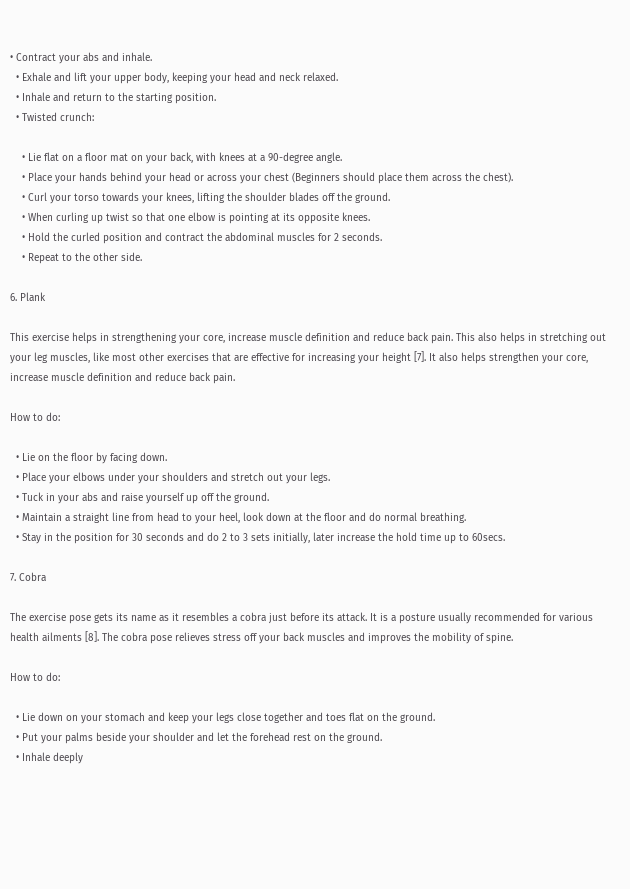• Contract your abs and inhale.
  • Exhale and lift your upper body, keeping your head and neck relaxed.
  • Inhale and return to the starting position.
  • Twisted crunch:

    • Lie flat on a floor mat on your back, with knees at a 90-degree angle.
    • Place your hands behind your head or across your chest (Beginners should place them across the chest).
    • Curl your torso towards your knees, lifting the shoulder blades off the ground.
    • When curling up twist so that one elbow is pointing at its opposite knees.
    • Hold the curled position and contract the abdominal muscles for 2 seconds.
    • Repeat to the other side.

6. Plank

This exercise helps in strengthening your core, increase muscle definition and reduce back pain. This also helps in stretching out your leg muscles, like most other exercises that are effective for increasing your height [7]. It also helps strengthen your core, increase muscle definition and reduce back pain.

How to do:

  • Lie on the floor by facing down.
  • Place your elbows under your shoulders and stretch out your legs.
  • Tuck in your abs and raise yourself up off the ground.
  • Maintain a straight line from head to your heel, look down at the floor and do normal breathing.
  • Stay in the position for 30 seconds and do 2 to 3 sets initially, later increase the hold time up to 60secs.

7. Cobra

The exercise pose gets its name as it resembles a cobra just before its attack. It is a posture usually recommended for various health ailments [8]. The cobra pose relieves stress off your back muscles and improves the mobility of spine.

How to do:

  • Lie down on your stomach and keep your legs close together and toes flat on the ground.
  • Put your palms beside your shoulder and let the forehead rest on the ground.
  • Inhale deeply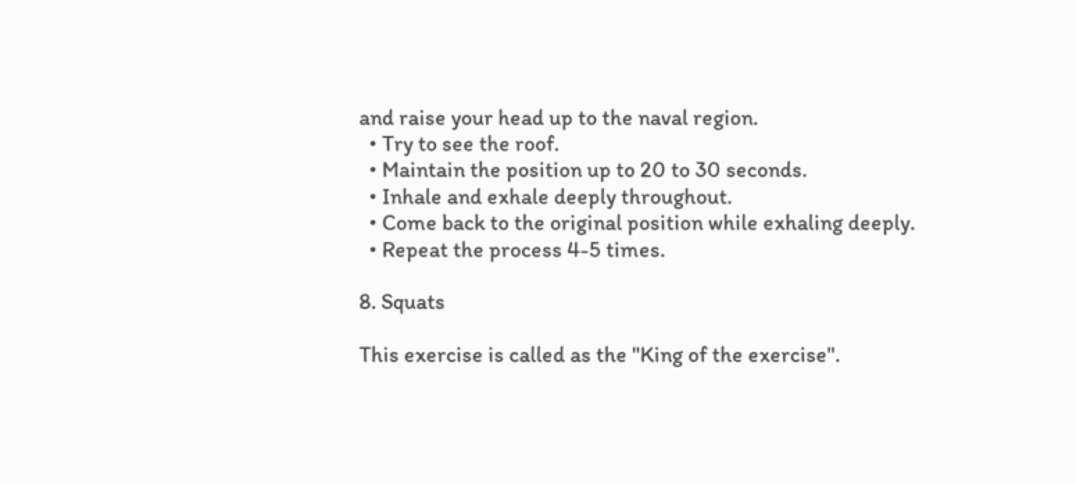and raise your head up to the naval region.
  • Try to see the roof.
  • Maintain the position up to 20 to 30 seconds.
  • Inhale and exhale deeply throughout.
  • Come back to the original position while exhaling deeply.
  • Repeat the process 4-5 times.

8. Squats

This exercise is called as the "King of the exercise".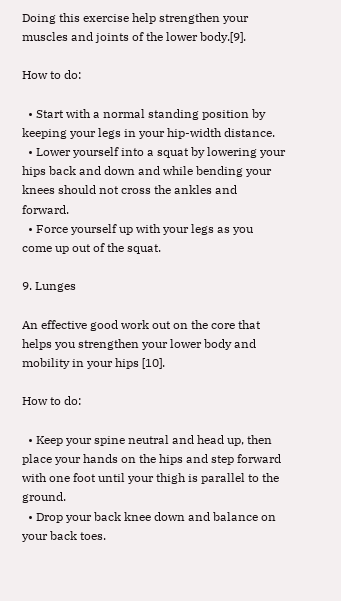Doing this exercise help strengthen your muscles and joints of the lower body.[9].

How to do:

  • Start with a normal standing position by keeping your legs in your hip-width distance.
  • Lower yourself into a squat by lowering your hips back and down and while bending your knees should not cross the ankles and forward.
  • Force yourself up with your legs as you come up out of the squat.

9. Lunges

An effective good work out on the core that helps you strengthen your lower body and mobility in your hips [10].

How to do:

  • Keep your spine neutral and head up, then place your hands on the hips and step forward with one foot until your thigh is parallel to the ground.
  • Drop your back knee down and balance on your back toes.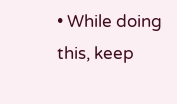• While doing this, keep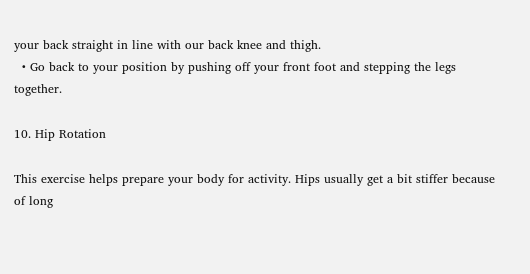your back straight in line with our back knee and thigh.
  • Go back to your position by pushing off your front foot and stepping the legs together.

10. Hip Rotation

This exercise helps prepare your body for activity. Hips usually get a bit stiffer because of long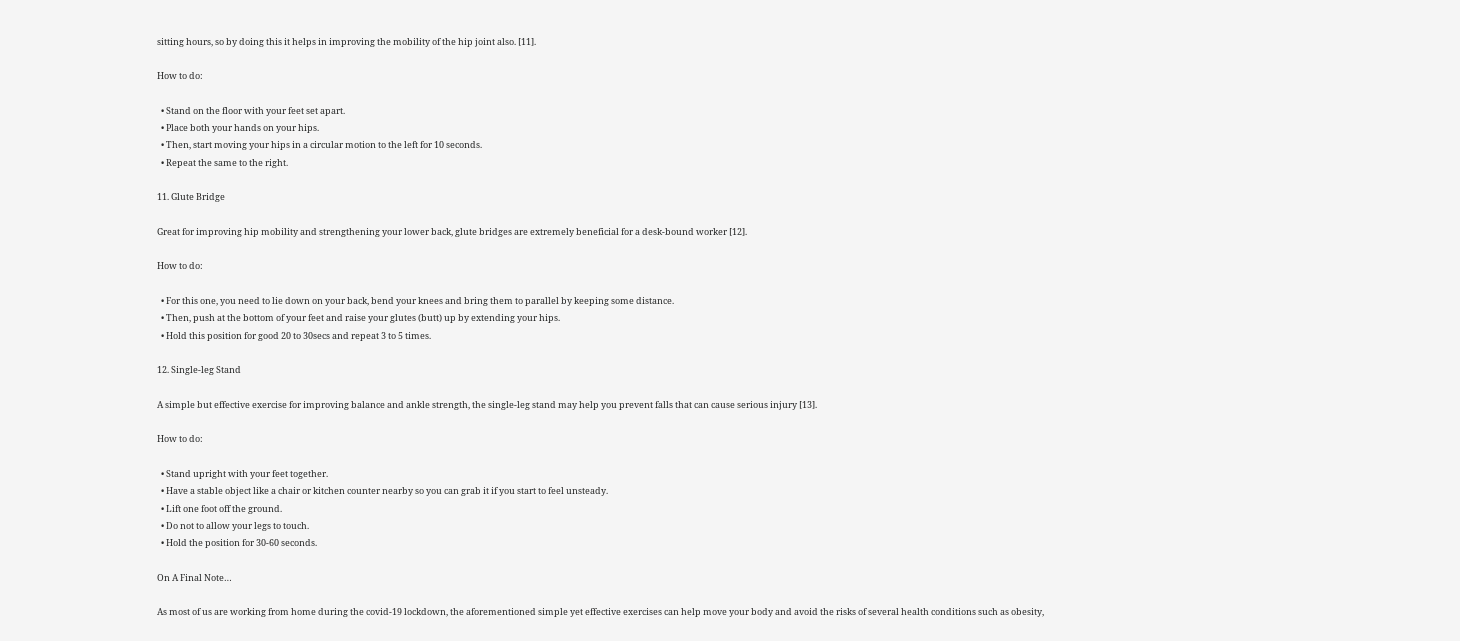sitting hours, so by doing this it helps in improving the mobility of the hip joint also. [11].

How to do:

  • Stand on the floor with your feet set apart.
  • Place both your hands on your hips.
  • Then, start moving your hips in a circular motion to the left for 10 seconds.
  • Repeat the same to the right.

11. Glute Bridge

Great for improving hip mobility and strengthening your lower back, glute bridges are extremely beneficial for a desk-bound worker [12].

How to do:

  • For this one, you need to lie down on your back, bend your knees and bring them to parallel by keeping some distance.
  • Then, push at the bottom of your feet and raise your glutes (butt) up by extending your hips.
  • Hold this position for good 20 to 30secs and repeat 3 to 5 times.

12. Single-leg Stand

A simple but effective exercise for improving balance and ankle strength, the single-leg stand may help you prevent falls that can cause serious injury [13].

How to do:

  • Stand upright with your feet together.
  • Have a stable object like a chair or kitchen counter nearby so you can grab it if you start to feel unsteady.
  • Lift one foot off the ground.
  • Do not to allow your legs to touch.
  • Hold the position for 30-60 seconds.

On A Final Note…

As most of us are working from home during the covid-19 lockdown, the aforementioned simple yet effective exercises can help move your body and avoid the risks of several health conditions such as obesity,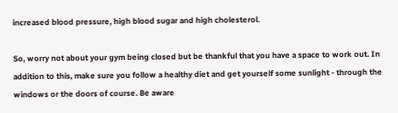increased blood pressure, high blood sugar and high cholesterol.

So, worry not about your gym being closed but be thankful that you have a space to work out. In addition to this, make sure you follow a healthy diet and get yourself some sunlight - through the windows or the doors of course. Be aware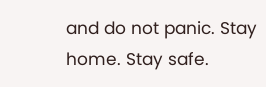and do not panic. Stay home. Stay safe.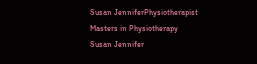Susan JenniferPhysiotherapist
Masters in Physiotherapy
Susan Jennifer